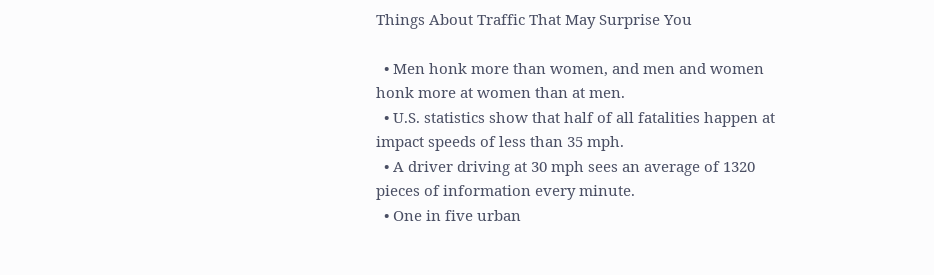Things About Traffic That May Surprise You

  • Men honk more than women, and men and women honk more at women than at men.
  • U.S. statistics show that half of all fatalities happen at impact speeds of less than 35 mph.
  • A driver driving at 30 mph sees an average of 1320 pieces of information every minute.
  • One in five urban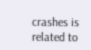crashes is related to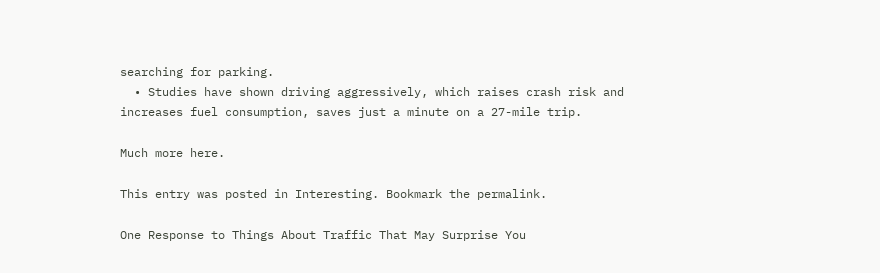searching for parking.
  • Studies have shown driving aggressively, which raises crash risk and increases fuel consumption, saves just a minute on a 27-mile trip.

Much more here.

This entry was posted in Interesting. Bookmark the permalink.

One Response to Things About Traffic That May Surprise You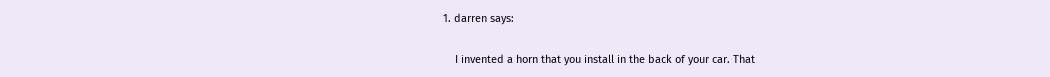1. darren says:

    I invented a horn that you install in the back of your car. That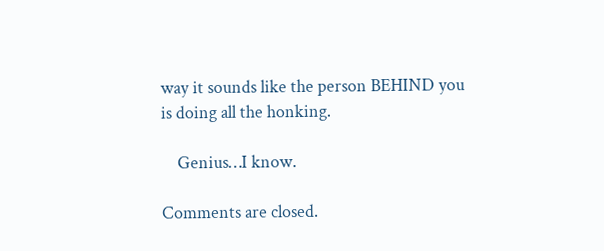way it sounds like the person BEHIND you is doing all the honking.

    Genius…I know.

Comments are closed.